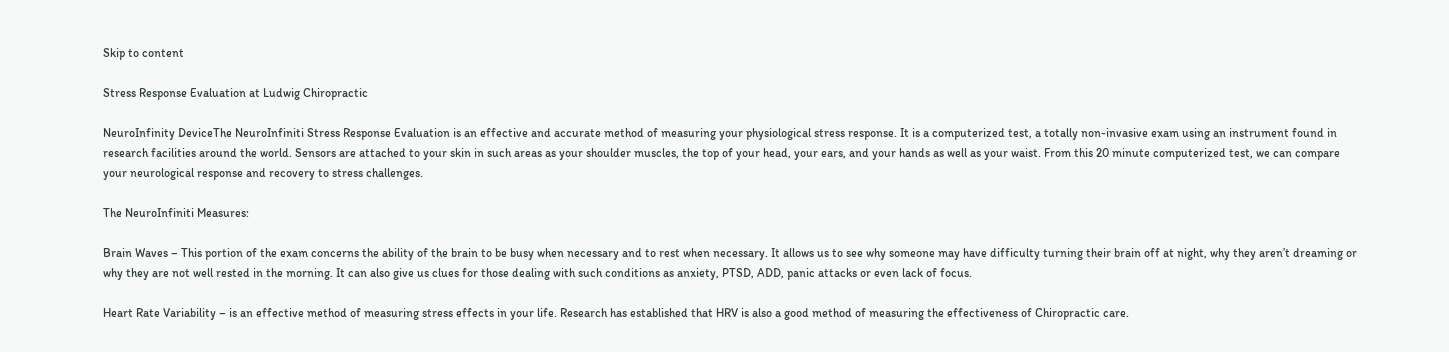Skip to content

Stress Response Evaluation at Ludwig Chiropractic

NeuroInfinity DeviceThe NeuroInfiniti Stress Response Evaluation is an effective and accurate method of measuring your physiological stress response. It is a computerized test, a totally non-invasive exam using an instrument found in research facilities around the world. Sensors are attached to your skin in such areas as your shoulder muscles, the top of your head, your ears, and your hands as well as your waist. From this 20 minute computerized test, we can compare your neurological response and recovery to stress challenges.

The NeuroInfiniti Measures:

Brain Waves – This portion of the exam concerns the ability of the brain to be busy when necessary and to rest when necessary. It allows us to see why someone may have difficulty turning their brain off at night, why they aren’t dreaming or why they are not well rested in the morning. It can also give us clues for those dealing with such conditions as anxiety, PTSD, ADD, panic attacks or even lack of focus.

Heart Rate Variability – is an effective method of measuring stress effects in your life. Research has established that HRV is also a good method of measuring the effectiveness of Chiropractic care.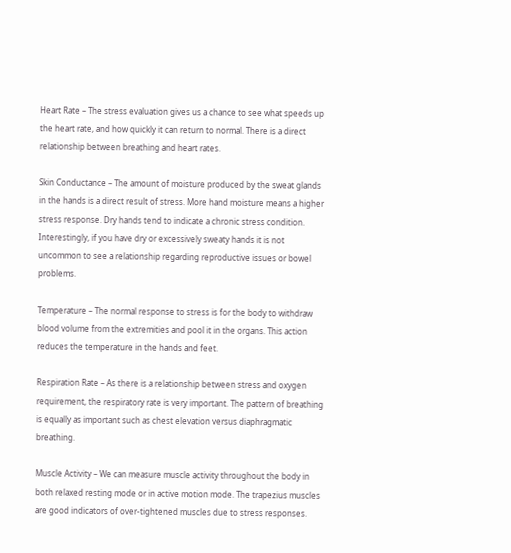Heart Rate – The stress evaluation gives us a chance to see what speeds up the heart rate, and how quickly it can return to normal. There is a direct relationship between breathing and heart rates.

Skin Conductance – The amount of moisture produced by the sweat glands in the hands is a direct result of stress. More hand moisture means a higher stress response. Dry hands tend to indicate a chronic stress condition. Interestingly, if you have dry or excessively sweaty hands it is not uncommon to see a relationship regarding reproductive issues or bowel problems.

Temperature – The normal response to stress is for the body to withdraw blood volume from the extremities and pool it in the organs. This action reduces the temperature in the hands and feet.

Respiration Rate – As there is a relationship between stress and oxygen requirement, the respiratory rate is very important. The pattern of breathing is equally as important such as chest elevation versus diaphragmatic breathing.

Muscle Activity – We can measure muscle activity throughout the body in both relaxed resting mode or in active motion mode. The trapezius muscles are good indicators of over-tightened muscles due to stress responses.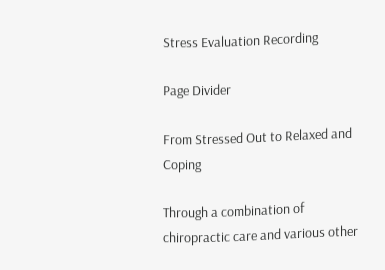Stress Evaluation Recording

Page Divider

From Stressed Out to Relaxed and Coping

Through a combination of chiropractic care and various other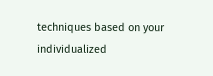techniques based on your individualized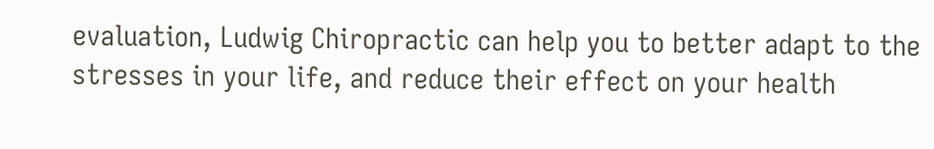evaluation, Ludwig Chiropractic can help you to better adapt to the stresses in your life, and reduce their effect on your health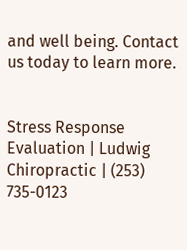and well being. Contact us today to learn more.


Stress Response Evaluation | Ludwig Chiropractic | (253) 735-0123